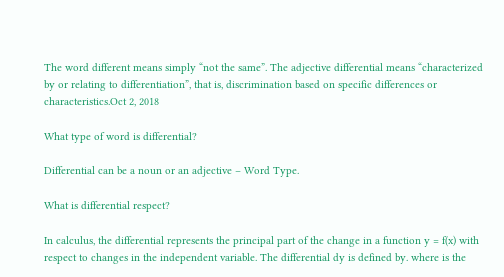The word different means simply “not the same”. The adjective differential means “characterized by or relating to differentiation”, that is, discrimination based on specific differences or characteristics.Oct 2, 2018

What type of word is differential?

Differential can be a noun or an adjective – Word Type.

What is differential respect?

In calculus, the differential represents the principal part of the change in a function y = f(x) with respect to changes in the independent variable. The differential dy is defined by. where is the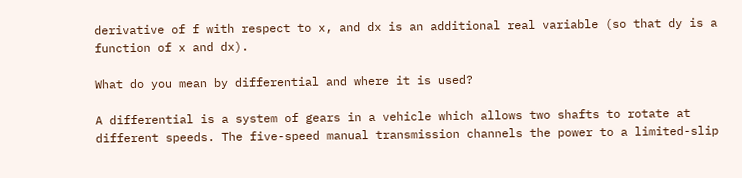derivative of f with respect to x, and dx is an additional real variable (so that dy is a function of x and dx).

What do you mean by differential and where it is used?

A differential is a system of gears in a vehicle which allows two shafts to rotate at different speeds. The five-speed manual transmission channels the power to a limited-slip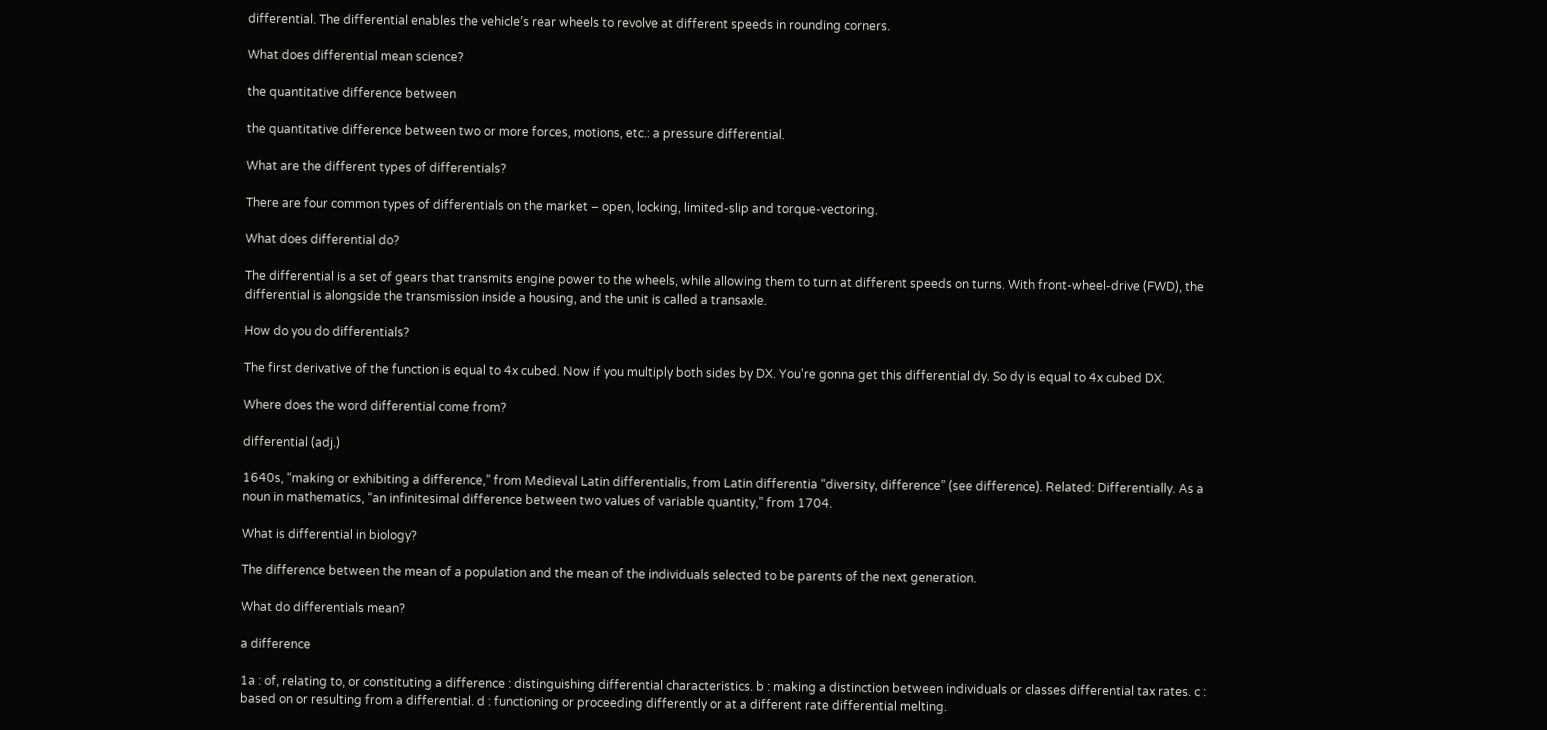differential. The differential enables the vehicle’s rear wheels to revolve at different speeds in rounding corners.

What does differential mean science?

the quantitative difference between

the quantitative difference between two or more forces, motions, etc.: a pressure differential.

What are the different types of differentials?

There are four common types of differentials on the market – open, locking, limited-slip and torque-vectoring.

What does differential do?

The differential is a set of gears that transmits engine power to the wheels, while allowing them to turn at different speeds on turns. With front-wheel-drive (FWD), the differential is alongside the transmission inside a housing, and the unit is called a transaxle.

How do you do differentials?

The first derivative of the function is equal to 4x cubed. Now if you multiply both sides by DX. You're gonna get this differential dy. So dy is equal to 4x cubed DX.

Where does the word differential come from?

differential (adj.)

1640s, “making or exhibiting a difference,” from Medieval Latin differentialis, from Latin differentia “diversity, difference” (see difference). Related: Differentially. As a noun in mathematics, “an infinitesimal difference between two values of variable quantity,” from 1704.

What is differential in biology?

The difference between the mean of a population and the mean of the individuals selected to be parents of the next generation.

What do differentials mean?

a difference

1a : of, relating to, or constituting a difference : distinguishing differential characteristics. b : making a distinction between individuals or classes differential tax rates. c : based on or resulting from a differential. d : functioning or proceeding differently or at a different rate differential melting.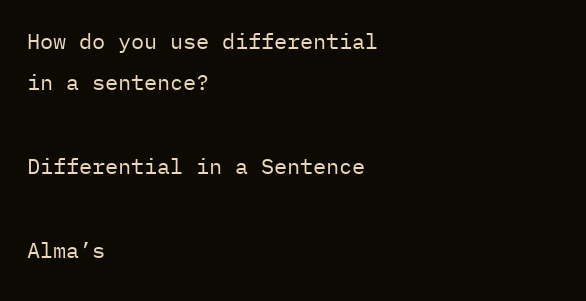How do you use differential in a sentence?

Differential in a Sentence

Alma’s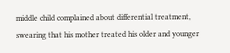middle child complained about differential treatment, swearing that his mother treated his older and younger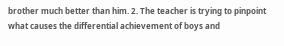brother much better than him. 2. The teacher is trying to pinpoint what causes the differential achievement of boys and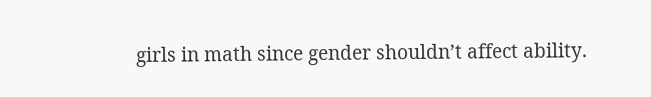girls in math since gender shouldn’t affect ability.